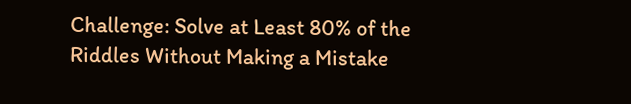Challenge: Solve at Least 80% of the Riddles Without Making a Mistake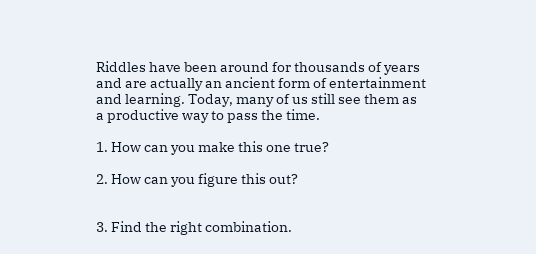Riddles have been around for thousands of years and are actually an ancient form of entertainment and learning. Today, many of us still see them as a productive way to pass the time.

1. How can you make this one true?

2. How can you figure this out?


3. Find the right combination.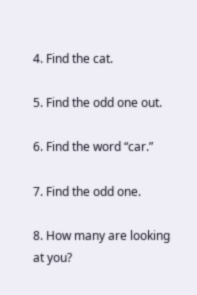4. Find the cat.

5. Find the odd one out.

6. Find the word “car.”

7. Find the odd one.

8. How many are looking at you?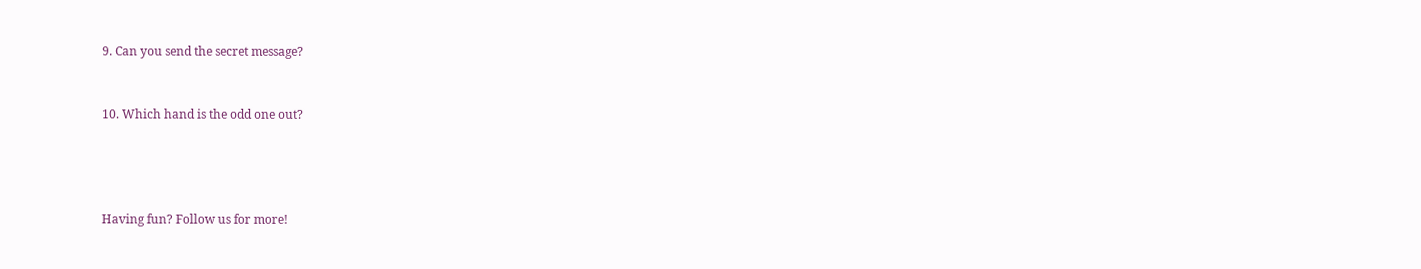9. Can you send the secret message?


10. Which hand is the odd one out?




Having fun? Follow us for more!